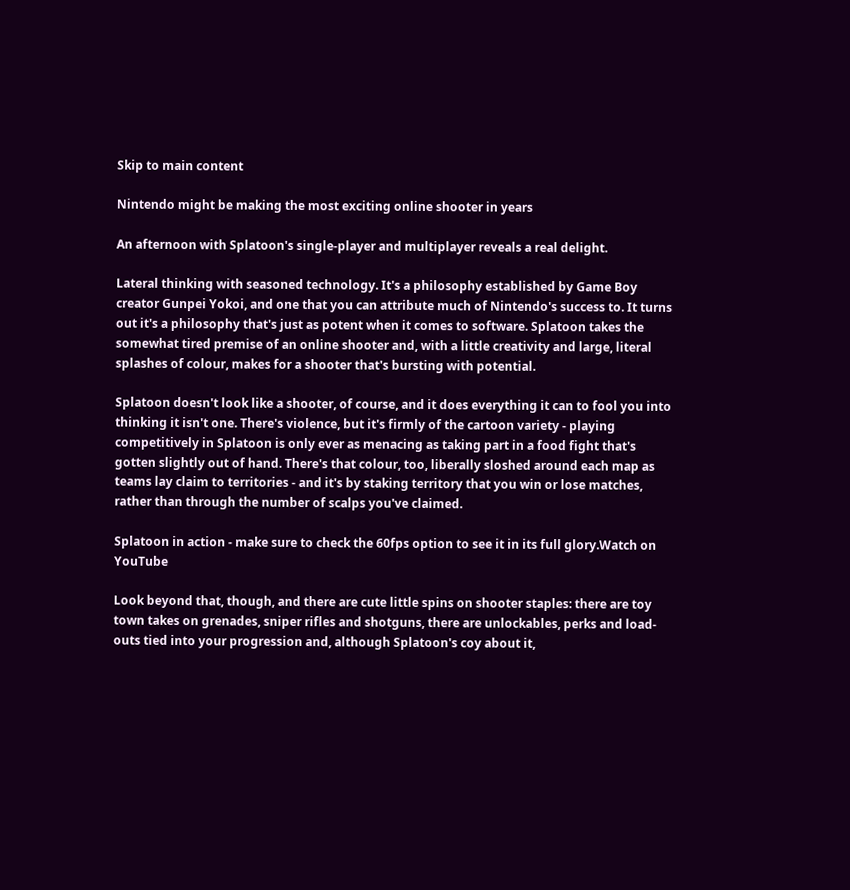Skip to main content

Nintendo might be making the most exciting online shooter in years

An afternoon with Splatoon's single-player and multiplayer reveals a real delight.

Lateral thinking with seasoned technology. It's a philosophy established by Game Boy creator Gunpei Yokoi, and one that you can attribute much of Nintendo's success to. It turns out it's a philosophy that's just as potent when it comes to software. Splatoon takes the somewhat tired premise of an online shooter and, with a little creativity and large, literal splashes of colour, makes for a shooter that's bursting with potential.

Splatoon doesn't look like a shooter, of course, and it does everything it can to fool you into thinking it isn't one. There's violence, but it's firmly of the cartoon variety - playing competitively in Splatoon is only ever as menacing as taking part in a food fight that's gotten slightly out of hand. There's that colour, too, liberally sloshed around each map as teams lay claim to territories - and it's by staking territory that you win or lose matches, rather than through the number of scalps you've claimed.

Splatoon in action - make sure to check the 60fps option to see it in its full glory.Watch on YouTube

Look beyond that, though, and there are cute little spins on shooter staples: there are toy town takes on grenades, sniper rifles and shotguns, there are unlockables, perks and load-outs tied into your progression and, although Splatoon's coy about it,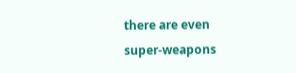there are even super-weapons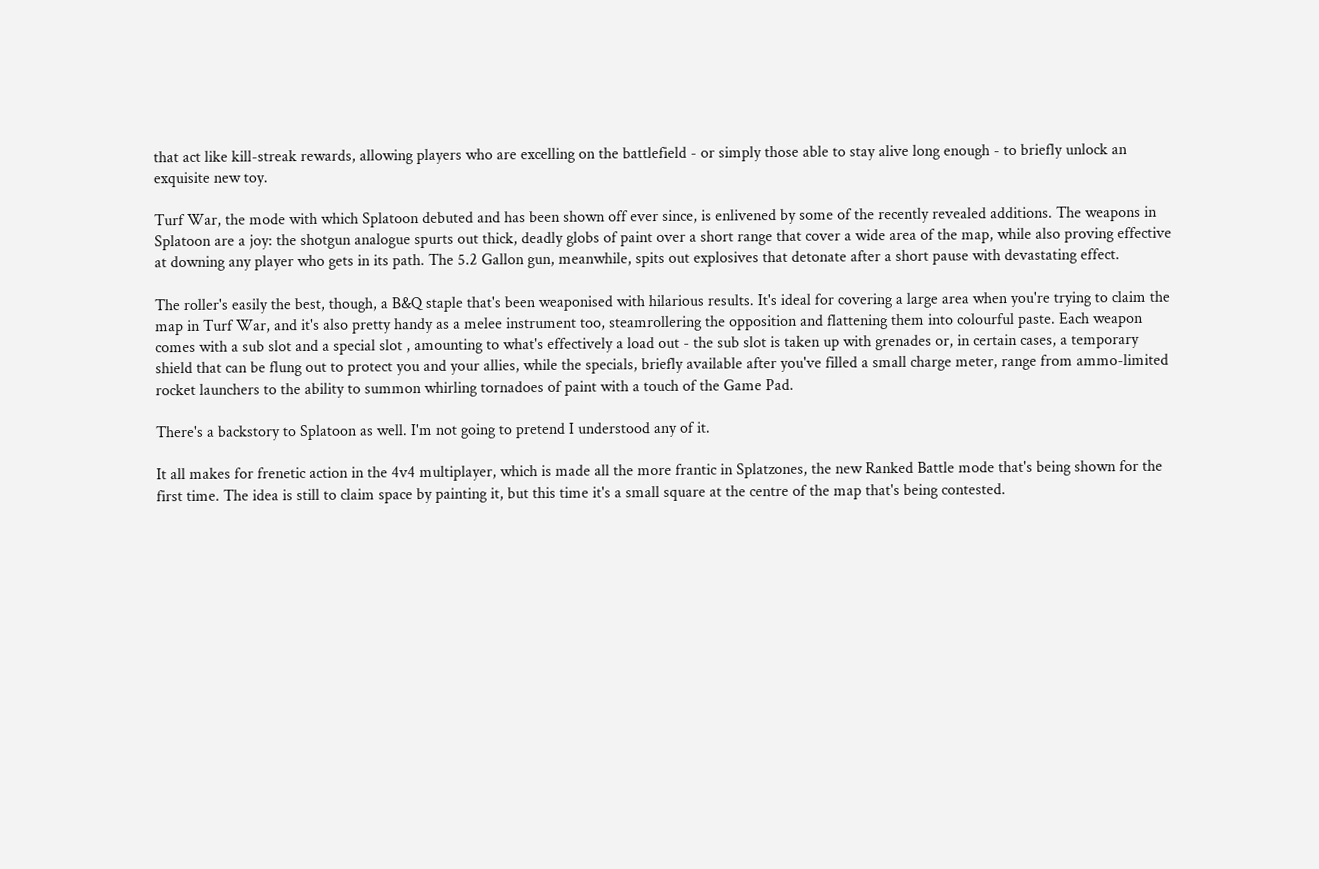that act like kill-streak rewards, allowing players who are excelling on the battlefield - or simply those able to stay alive long enough - to briefly unlock an exquisite new toy.

Turf War, the mode with which Splatoon debuted and has been shown off ever since, is enlivened by some of the recently revealed additions. The weapons in Splatoon are a joy: the shotgun analogue spurts out thick, deadly globs of paint over a short range that cover a wide area of the map, while also proving effective at downing any player who gets in its path. The 5.2 Gallon gun, meanwhile, spits out explosives that detonate after a short pause with devastating effect.

The roller's easily the best, though, a B&Q staple that's been weaponised with hilarious results. It's ideal for covering a large area when you're trying to claim the map in Turf War, and it's also pretty handy as a melee instrument too, steamrollering the opposition and flattening them into colourful paste. Each weapon comes with a sub slot and a special slot , amounting to what's effectively a load out - the sub slot is taken up with grenades or, in certain cases, a temporary shield that can be flung out to protect you and your allies, while the specials, briefly available after you've filled a small charge meter, range from ammo-limited rocket launchers to the ability to summon whirling tornadoes of paint with a touch of the Game Pad.

There's a backstory to Splatoon as well. I'm not going to pretend I understood any of it.

It all makes for frenetic action in the 4v4 multiplayer, which is made all the more frantic in Splatzones, the new Ranked Battle mode that's being shown for the first time. The idea is still to claim space by painting it, but this time it's a small square at the centre of the map that's being contested.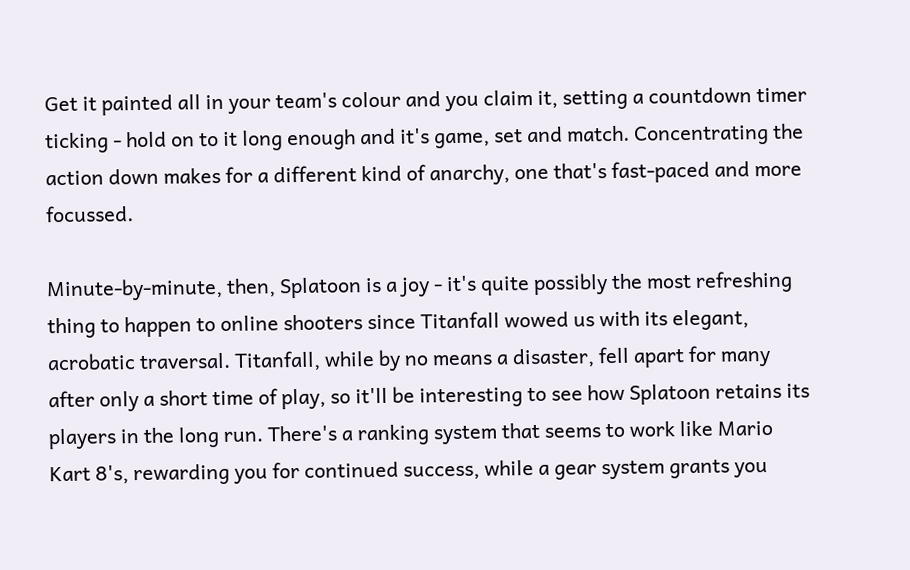Get it painted all in your team's colour and you claim it, setting a countdown timer ticking - hold on to it long enough and it's game, set and match. Concentrating the action down makes for a different kind of anarchy, one that's fast-paced and more focussed.

Minute-by-minute, then, Splatoon is a joy - it's quite possibly the most refreshing thing to happen to online shooters since Titanfall wowed us with its elegant, acrobatic traversal. Titanfall, while by no means a disaster, fell apart for many after only a short time of play, so it'll be interesting to see how Splatoon retains its players in the long run. There's a ranking system that seems to work like Mario Kart 8's, rewarding you for continued success, while a gear system grants you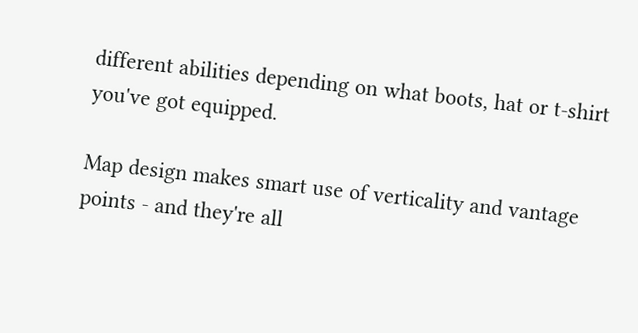different abilities depending on what boots, hat or t-shirt you've got equipped.

Map design makes smart use of verticality and vantage points - and they're all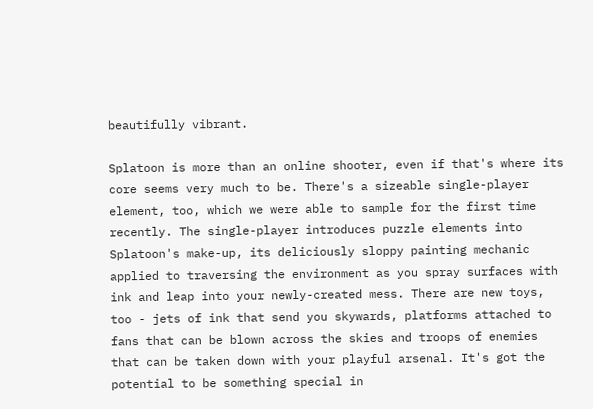beautifully vibrant.

Splatoon is more than an online shooter, even if that's where its core seems very much to be. There's a sizeable single-player element, too, which we were able to sample for the first time recently. The single-player introduces puzzle elements into Splatoon's make-up, its deliciously sloppy painting mechanic applied to traversing the environment as you spray surfaces with ink and leap into your newly-created mess. There are new toys, too - jets of ink that send you skywards, platforms attached to fans that can be blown across the skies and troops of enemies that can be taken down with your playful arsenal. It's got the potential to be something special in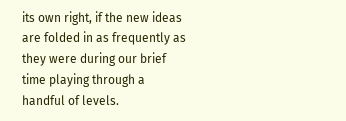its own right, if the new ideas are folded in as frequently as they were during our brief time playing through a handful of levels.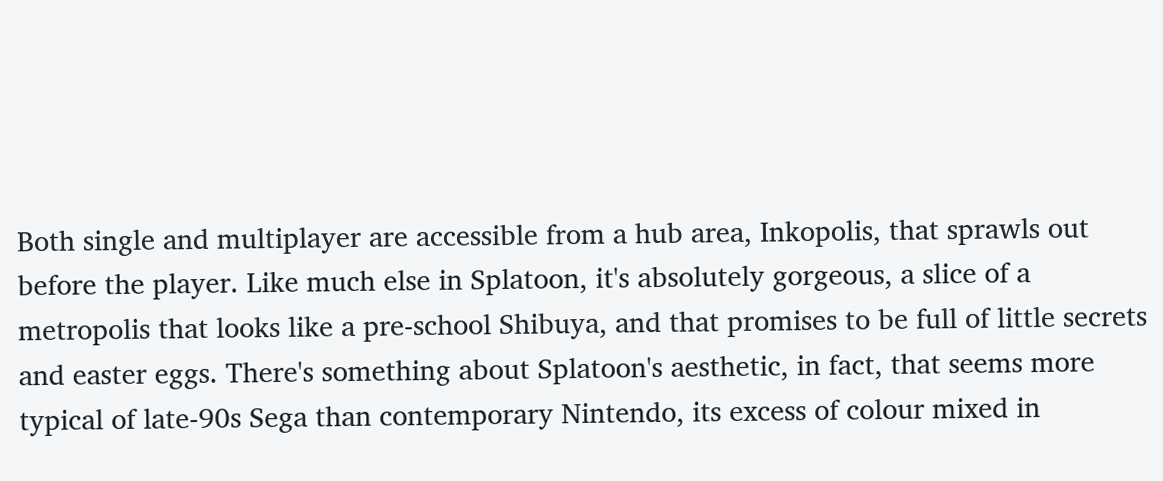Both single and multiplayer are accessible from a hub area, Inkopolis, that sprawls out before the player. Like much else in Splatoon, it's absolutely gorgeous, a slice of a metropolis that looks like a pre-school Shibuya, and that promises to be full of little secrets and easter eggs. There's something about Splatoon's aesthetic, in fact, that seems more typical of late-90s Sega than contemporary Nintendo, its excess of colour mixed in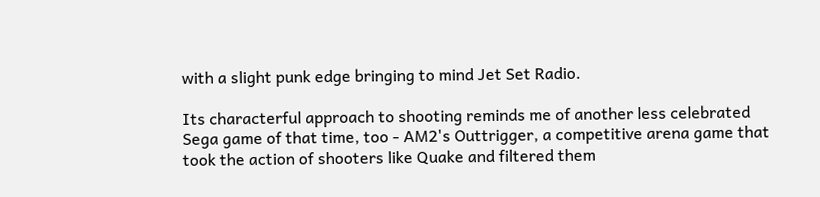with a slight punk edge bringing to mind Jet Set Radio.

Its characterful approach to shooting reminds me of another less celebrated Sega game of that time, too - AM2's Outtrigger, a competitive arena game that took the action of shooters like Quake and filtered them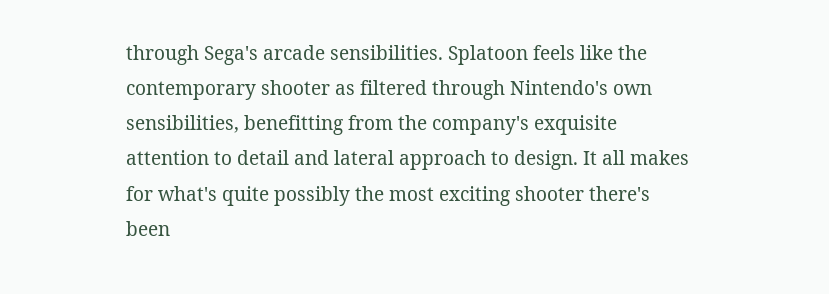through Sega's arcade sensibilities. Splatoon feels like the contemporary shooter as filtered through Nintendo's own sensibilities, benefitting from the company's exquisite attention to detail and lateral approach to design. It all makes for what's quite possibly the most exciting shooter there's been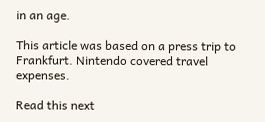in an age.

This article was based on a press trip to Frankfurt. Nintendo covered travel expenses.

Read this next